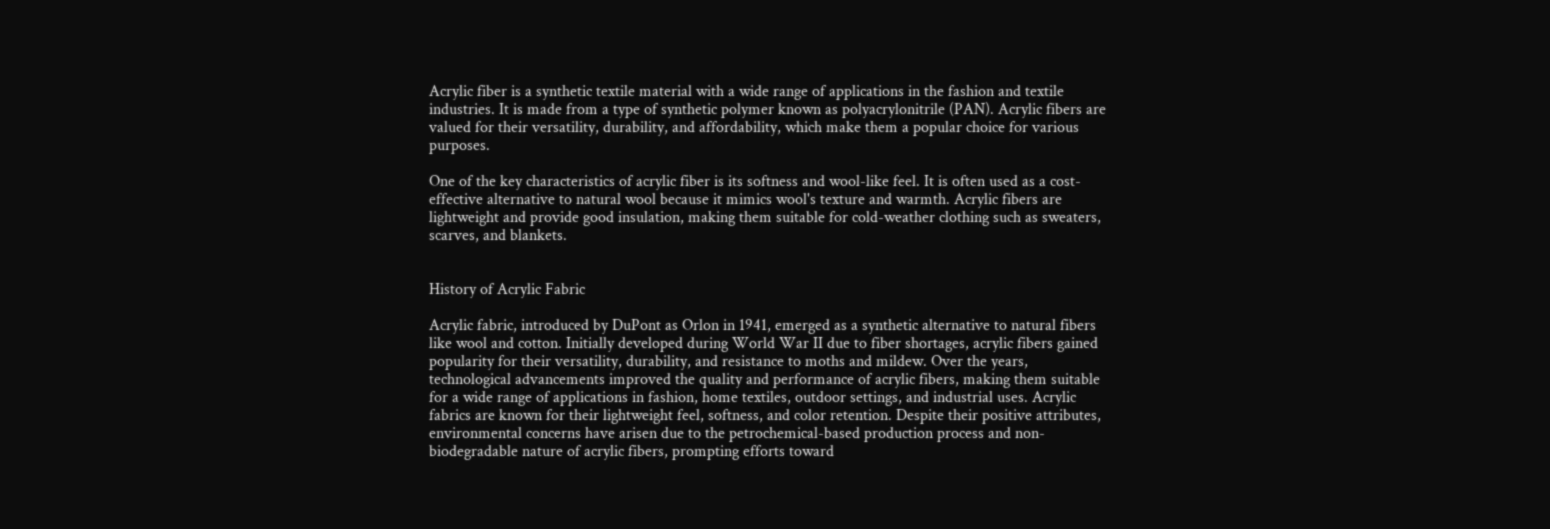Acrylic fiber is a synthetic textile material with a wide range of applications in the fashion and textile industries. It is made from a type of synthetic polymer known as polyacrylonitrile (PAN). Acrylic fibers are valued for their versatility, durability, and affordability, which make them a popular choice for various purposes.

One of the key characteristics of acrylic fiber is its softness and wool-like feel. It is often used as a cost-effective alternative to natural wool because it mimics wool's texture and warmth. Acrylic fibers are lightweight and provide good insulation, making them suitable for cold-weather clothing such as sweaters, scarves, and blankets.


History of Acrylic Fabric

Acrylic fabric, introduced by DuPont as Orlon in 1941, emerged as a synthetic alternative to natural fibers like wool and cotton. Initially developed during World War II due to fiber shortages, acrylic fibers gained popularity for their versatility, durability, and resistance to moths and mildew. Over the years, technological advancements improved the quality and performance of acrylic fibers, making them suitable for a wide range of applications in fashion, home textiles, outdoor settings, and industrial uses. Acrylic fabrics are known for their lightweight feel, softness, and color retention. Despite their positive attributes, environmental concerns have arisen due to the petrochemical-based production process and non-biodegradable nature of acrylic fibers, prompting efforts toward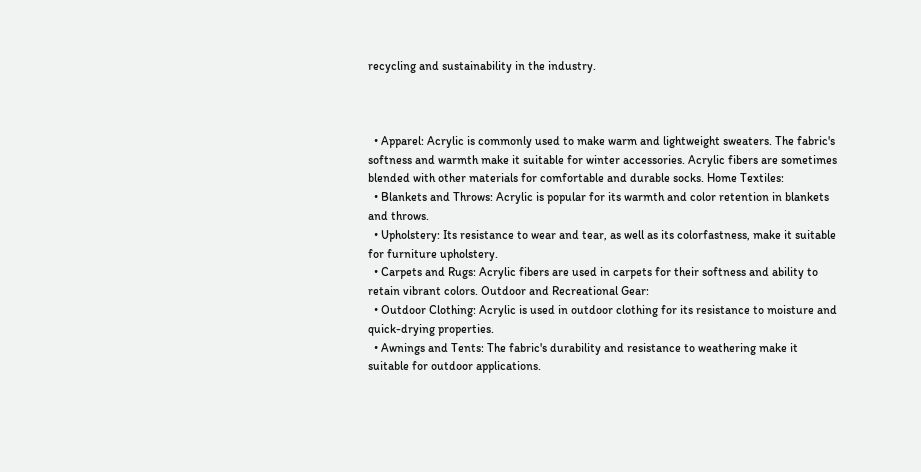recycling and sustainability in the industry.



  • Apparel: Acrylic is commonly used to make warm and lightweight sweaters. The fabric's softness and warmth make it suitable for winter accessories. Acrylic fibers are sometimes blended with other materials for comfortable and durable socks. Home Textiles:
  • Blankets and Throws: Acrylic is popular for its warmth and color retention in blankets and throws.
  • Upholstery: Its resistance to wear and tear, as well as its colorfastness, make it suitable for furniture upholstery.
  • Carpets and Rugs: Acrylic fibers are used in carpets for their softness and ability to retain vibrant colors. Outdoor and Recreational Gear:
  • Outdoor Clothing: Acrylic is used in outdoor clothing for its resistance to moisture and quick-drying properties.
  • Awnings and Tents: The fabric's durability and resistance to weathering make it suitable for outdoor applications.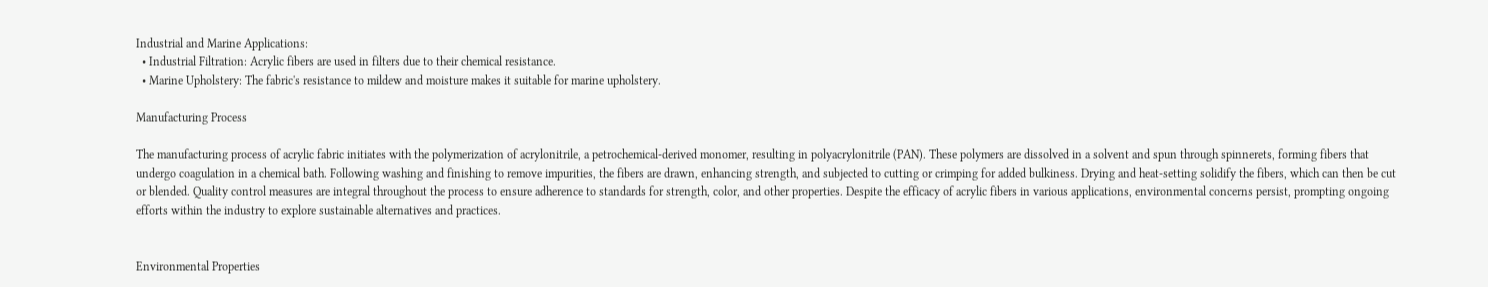Industrial and Marine Applications:
  • Industrial Filtration: Acrylic fibers are used in filters due to their chemical resistance.
  • Marine Upholstery: The fabric's resistance to mildew and moisture makes it suitable for marine upholstery.

Manufacturing Process

The manufacturing process of acrylic fabric initiates with the polymerization of acrylonitrile, a petrochemical-derived monomer, resulting in polyacrylonitrile (PAN). These polymers are dissolved in a solvent and spun through spinnerets, forming fibers that undergo coagulation in a chemical bath. Following washing and finishing to remove impurities, the fibers are drawn, enhancing strength, and subjected to cutting or crimping for added bulkiness. Drying and heat-setting solidify the fibers, which can then be cut or blended. Quality control measures are integral throughout the process to ensure adherence to standards for strength, color, and other properties. Despite the efficacy of acrylic fibers in various applications, environmental concerns persist, prompting ongoing efforts within the industry to explore sustainable alternatives and practices.


Environmental Properties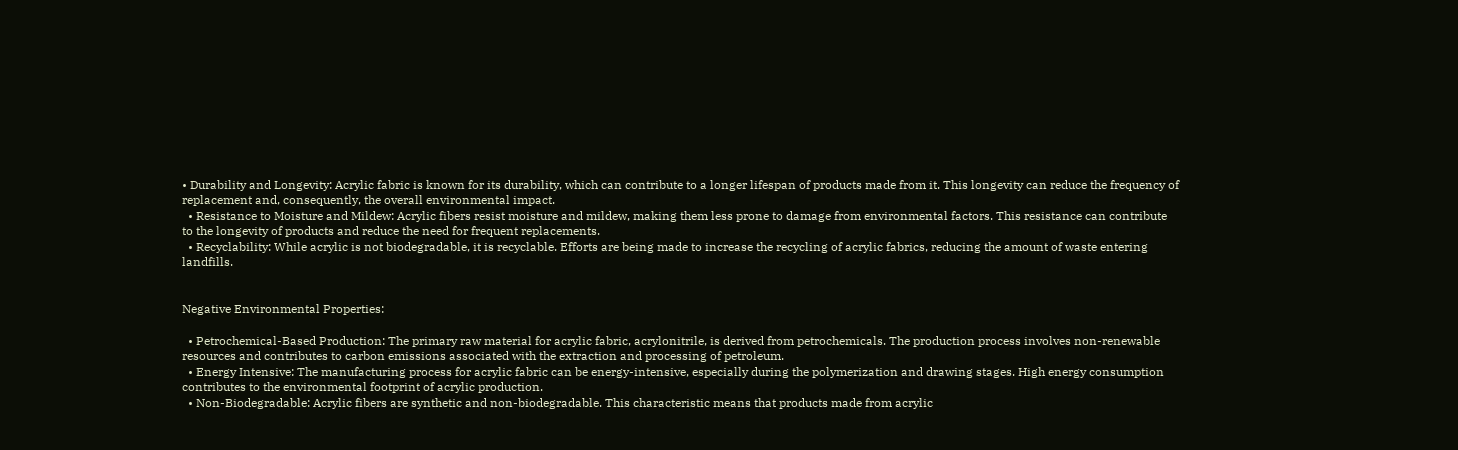• Durability and Longevity: Acrylic fabric is known for its durability, which can contribute to a longer lifespan of products made from it. This longevity can reduce the frequency of replacement and, consequently, the overall environmental impact.
  • Resistance to Moisture and Mildew: Acrylic fibers resist moisture and mildew, making them less prone to damage from environmental factors. This resistance can contribute to the longevity of products and reduce the need for frequent replacements.
  • Recyclability: While acrylic is not biodegradable, it is recyclable. Efforts are being made to increase the recycling of acrylic fabrics, reducing the amount of waste entering landfills.


Negative Environmental Properties:

  • Petrochemical-Based Production: The primary raw material for acrylic fabric, acrylonitrile, is derived from petrochemicals. The production process involves non-renewable resources and contributes to carbon emissions associated with the extraction and processing of petroleum.
  • Energy Intensive: The manufacturing process for acrylic fabric can be energy-intensive, especially during the polymerization and drawing stages. High energy consumption contributes to the environmental footprint of acrylic production.
  • Non-Biodegradable: Acrylic fibers are synthetic and non-biodegradable. This characteristic means that products made from acrylic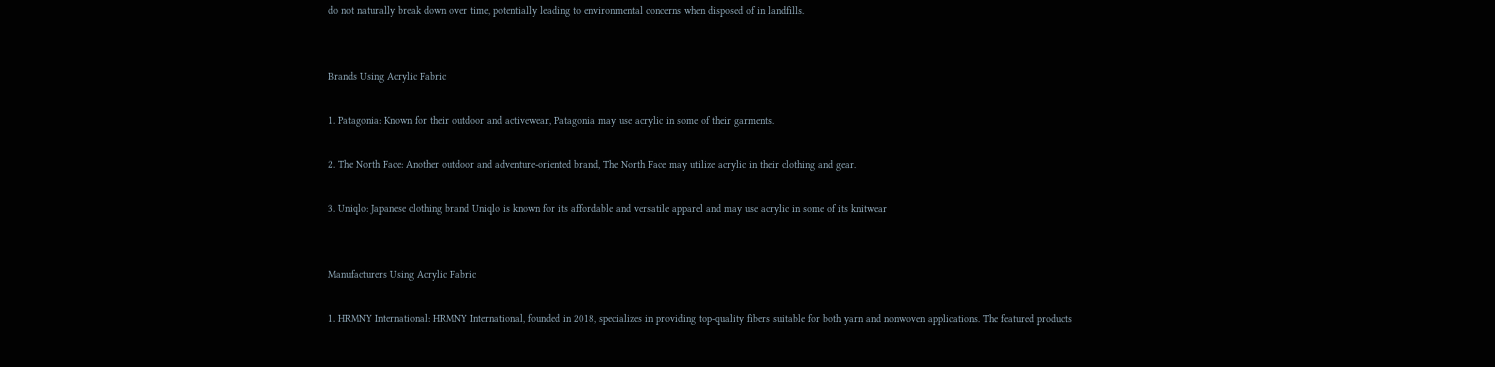do not naturally break down over time, potentially leading to environmental concerns when disposed of in landfills.


Brands Using Acrylic Fabric

1. Patagonia: Known for their outdoor and activewear, Patagonia may use acrylic in some of their garments.

2. The North Face: Another outdoor and adventure-oriented brand, The North Face may utilize acrylic in their clothing and gear.

3. Uniqlo: Japanese clothing brand Uniqlo is known for its affordable and versatile apparel and may use acrylic in some of its knitwear


Manufacturers Using Acrylic Fabric

1. HRMNY International: HRMNY International, founded in 2018, specializes in providing top-quality fibers suitable for both yarn and nonwoven applications. The featured products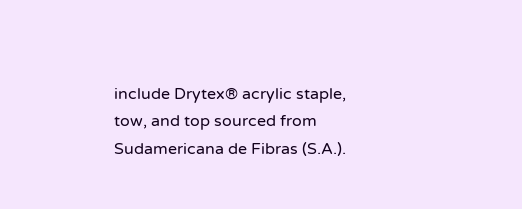include Drytex® acrylic staple, tow, and top sourced from Sudamericana de Fibras (S.A.).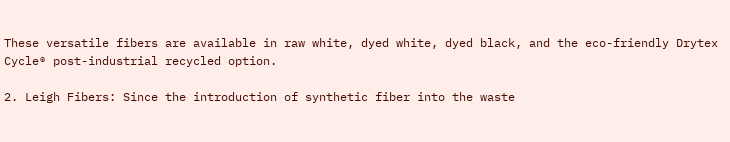These versatile fibers are available in raw white, dyed white, dyed black, and the eco-friendly Drytex Cycle® post-industrial recycled option.

2. Leigh Fibers: Since the introduction of synthetic fiber into the waste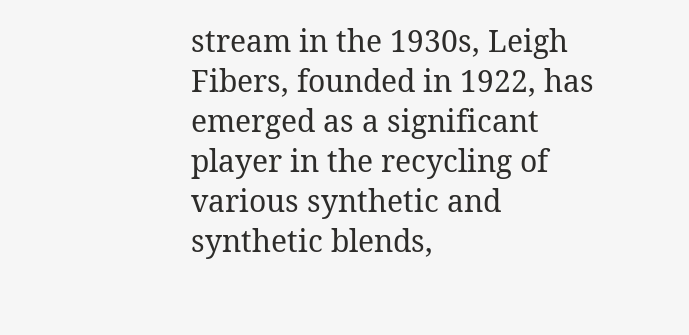stream in the 1930s, Leigh Fibers, founded in 1922, has emerged as a significant player in the recycling of various synthetic and synthetic blends,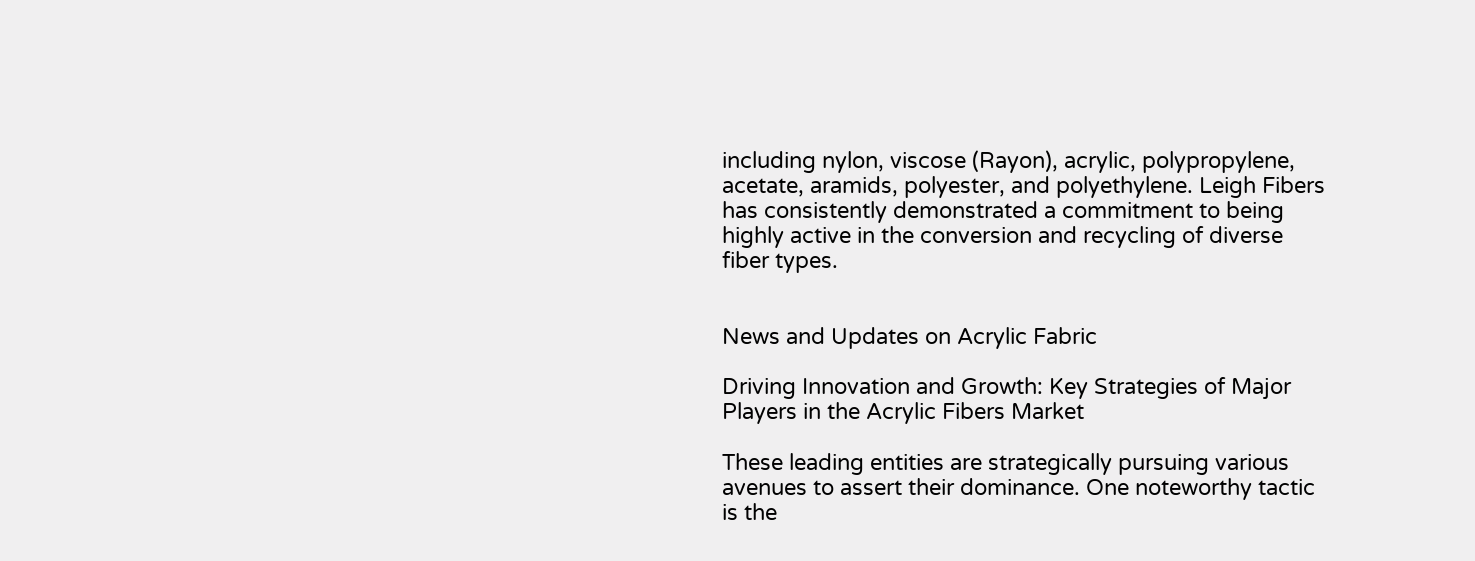including nylon, viscose (Rayon), acrylic, polypropylene, acetate, aramids, polyester, and polyethylene. Leigh Fibers has consistently demonstrated a commitment to being highly active in the conversion and recycling of diverse fiber types.


News and Updates on Acrylic Fabric

Driving Innovation and Growth: Key Strategies of Major Players in the Acrylic Fibers Market

These leading entities are strategically pursuing various avenues to assert their dominance. One noteworthy tactic is the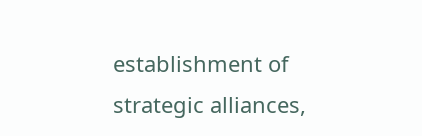establishment of strategic alliances,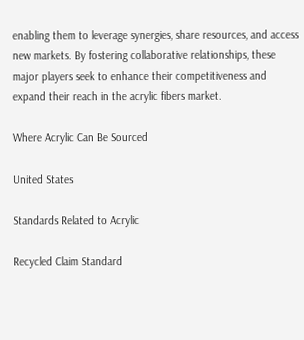enabling them to leverage synergies, share resources, and access new markets. By fostering collaborative relationships, these major players seek to enhance their competitiveness and expand their reach in the acrylic fibers market.

Where Acrylic Can Be Sourced

United States

Standards Related to Acrylic

Recycled Claim Standard